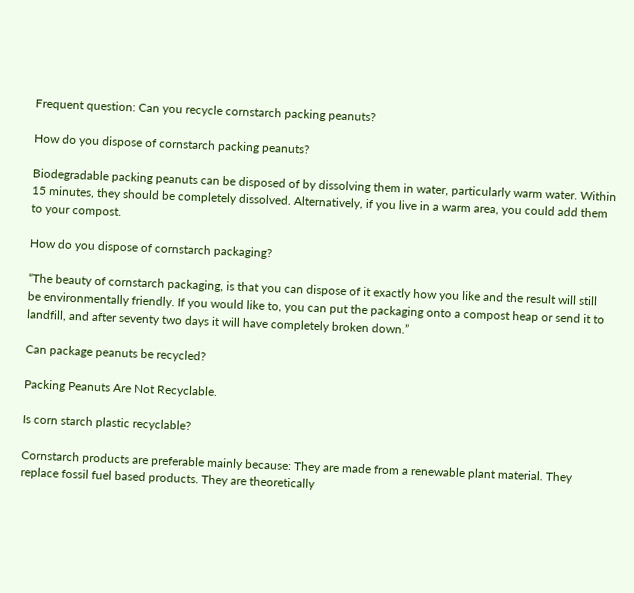Frequent question: Can you recycle cornstarch packing peanuts?

How do you dispose of cornstarch packing peanuts?

Biodegradable packing peanuts can be disposed of by dissolving them in water, particularly warm water. Within 15 minutes, they should be completely dissolved. Alternatively, if you live in a warm area, you could add them to your compost.

How do you dispose of cornstarch packaging?

“The beauty of cornstarch packaging, is that you can dispose of it exactly how you like and the result will still be environmentally friendly. If you would like to, you can put the packaging onto a compost heap or send it to landfill, and after seventy two days it will have completely broken down.”

Can package peanuts be recycled?

Packing Peanuts Are Not Recyclable.

Is corn starch plastic recyclable?

Cornstarch products are preferable mainly because: They are made from a renewable plant material. They replace fossil fuel based products. They are theoretically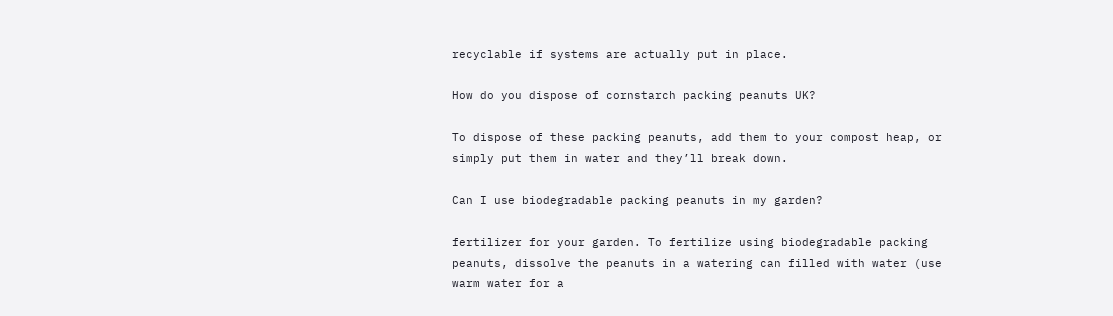recyclable if systems are actually put in place.

How do you dispose of cornstarch packing peanuts UK?

To dispose of these packing peanuts, add them to your compost heap, or simply put them in water and they’ll break down.

Can I use biodegradable packing peanuts in my garden?

fertilizer for your garden. To fertilize using biodegradable packing peanuts, dissolve the peanuts in a watering can filled with water (use warm water for a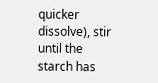quicker dissolve), stir until the starch has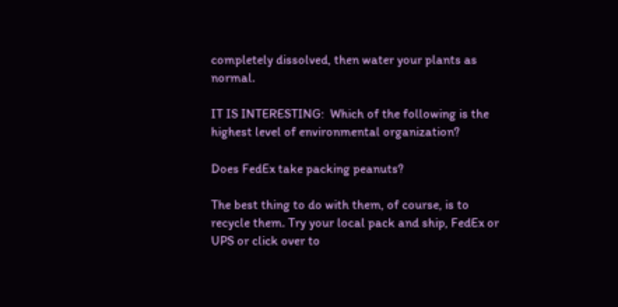completely dissolved, then water your plants as normal.

IT IS INTERESTING:  Which of the following is the highest level of environmental organization?

Does FedEx take packing peanuts?

The best thing to do with them, of course, is to recycle them. Try your local pack and ship, FedEx or UPS or click over to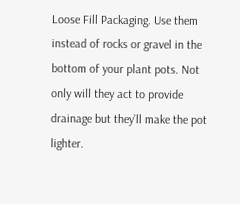Loose Fill Packaging. Use them instead of rocks or gravel in the bottom of your plant pots. Not only will they act to provide drainage but they’ll make the pot lighter.